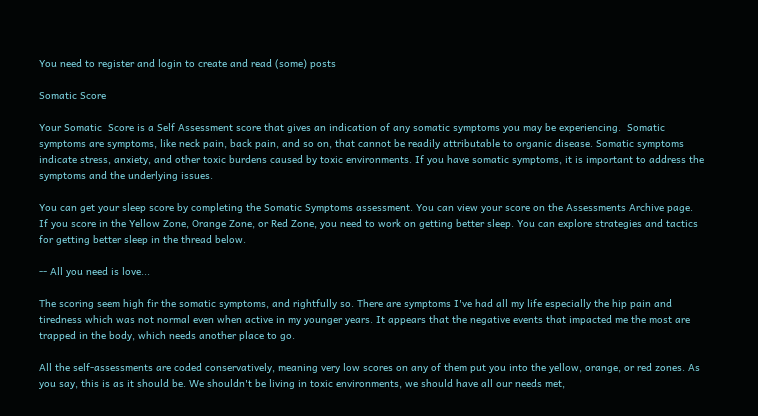You need to register and login to create and read (some) posts

Somatic Score

Your Somatic  Score is a Self Assessment score that gives an indication of any somatic symptoms you may be experiencing.  Somatic symptoms are symptoms, like neck pain, back pain, and so on, that cannot be readily attributable to organic disease. Somatic symptoms indicate stress, anxiety, and other toxic burdens caused by toxic environments. If you have somatic symptoms, it is important to address the symptoms and the underlying issues.

You can get your sleep score by completing the Somatic Symptoms assessment. You can view your score on the Assessments Archive page.  If you score in the Yellow Zone, Orange Zone, or Red Zone, you need to work on getting better sleep. You can explore strategies and tactics for getting better sleep in the thread below.

-- All you need is love...

The scoring seem high fir the somatic symptoms, and rightfully so. There are symptoms I've had all my life especially the hip pain and tiredness which was not normal even when active in my younger years. It appears that the negative events that impacted me the most are trapped in the body, which needs another place to go.

All the self-assessments are coded conservatively, meaning very low scores on any of them put you into the yellow, orange, or red zones. As you say, this is as it should be. We shouldn't be living in toxic environments, we should have all our needs met,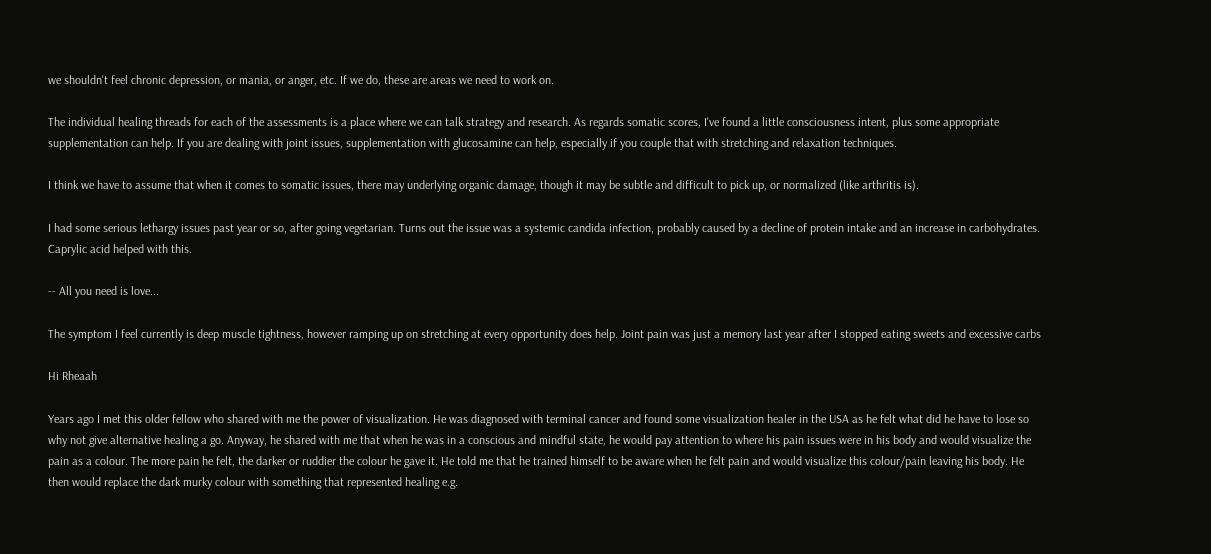we shouldn't feel chronic depression, or mania, or anger, etc. If we do, these are areas we need to work on.

The individual healing threads for each of the assessments is a place where we can talk strategy and research. As regards somatic scores, I've found a little consciousness intent, plus some appropriate supplementation can help. If you are dealing with joint issues, supplementation with glucosamine can help, especially if you couple that with stretching and relaxation techniques.

I think we have to assume that when it comes to somatic issues, there may underlying organic damage, though it may be subtle and difficult to pick up, or normalized (like arthritis is).

I had some serious lethargy issues past year or so, after going vegetarian. Turns out the issue was a systemic candida infection, probably caused by a decline of protein intake and an increase in carbohydrates. Caprylic acid helped with this.

-- All you need is love...

The symptom I feel currently is deep muscle tightness, however ramping up on stretching at every opportunity does help. Joint pain was just a memory last year after I stopped eating sweets and excessive carbs

Hi Rheaah

Years ago I met this older fellow who shared with me the power of visualization. He was diagnosed with terminal cancer and found some visualization healer in the USA as he felt what did he have to lose so why not give alternative healing a go. Anyway, he shared with me that when he was in a conscious and mindful state, he would pay attention to where his pain issues were in his body and would visualize the pain as a colour. The more pain he felt, the darker or ruddier the colour he gave it. He told me that he trained himself to be aware when he felt pain and would visualize this colour/pain leaving his body. He then would replace the dark murky colour with something that represented healing e.g.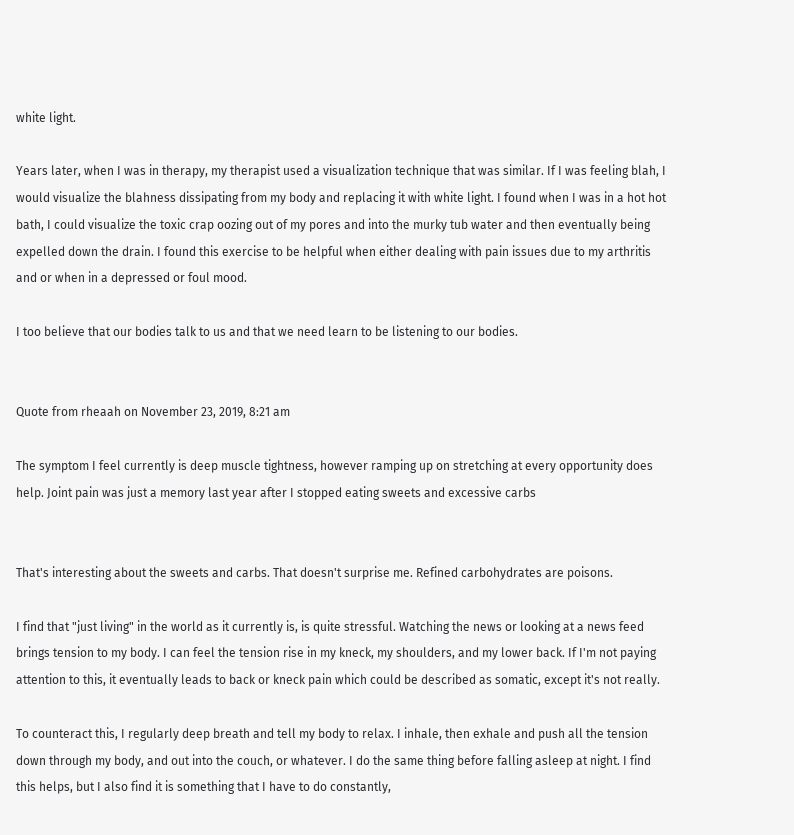white light.

Years later, when I was in therapy, my therapist used a visualization technique that was similar. If I was feeling blah, I would visualize the blahness dissipating from my body and replacing it with white light. I found when I was in a hot hot bath, I could visualize the toxic crap oozing out of my pores and into the murky tub water and then eventually being expelled down the drain. I found this exercise to be helpful when either dealing with pain issues due to my arthritis and or when in a depressed or foul mood.

I too believe that our bodies talk to us and that we need learn to be listening to our bodies.


Quote from rheaah on November 23, 2019, 8:21 am

The symptom I feel currently is deep muscle tightness, however ramping up on stretching at every opportunity does help. Joint pain was just a memory last year after I stopped eating sweets and excessive carbs


That's interesting about the sweets and carbs. That doesn't surprise me. Refined carbohydrates are poisons.

I find that "just living" in the world as it currently is, is quite stressful. Watching the news or looking at a news feed brings tension to my body. I can feel the tension rise in my kneck, my shoulders, and my lower back. If I'm not paying attention to this, it eventually leads to back or kneck pain which could be described as somatic, except it's not really.

To counteract this, I regularly deep breath and tell my body to relax. I inhale, then exhale and push all the tension down through my body, and out into the couch, or whatever. I do the same thing before falling asleep at night. I find this helps, but I also find it is something that I have to do constantly,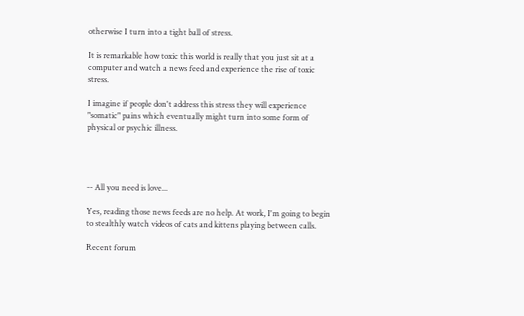otherwise I turn into a tight ball of stress.

It is remarkable how toxic this world is really that you just sit at a computer and watch a news feed and experience the rise of toxic stress.

I imagine if people don't address this stress they will experience "somatic" pains which eventually might turn into some form of physical or psychic illness.




-- All you need is love...

Yes, reading those news feeds are no help. At work, I'm going to begin to stealthly watch videos of cats and kittens playing between calls.

Recent forum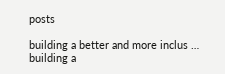posts

building a better and more inclus …
building a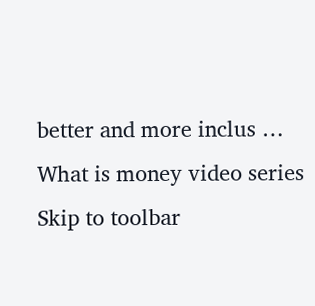better and more inclus …
What is money video series
Skip to toolbar